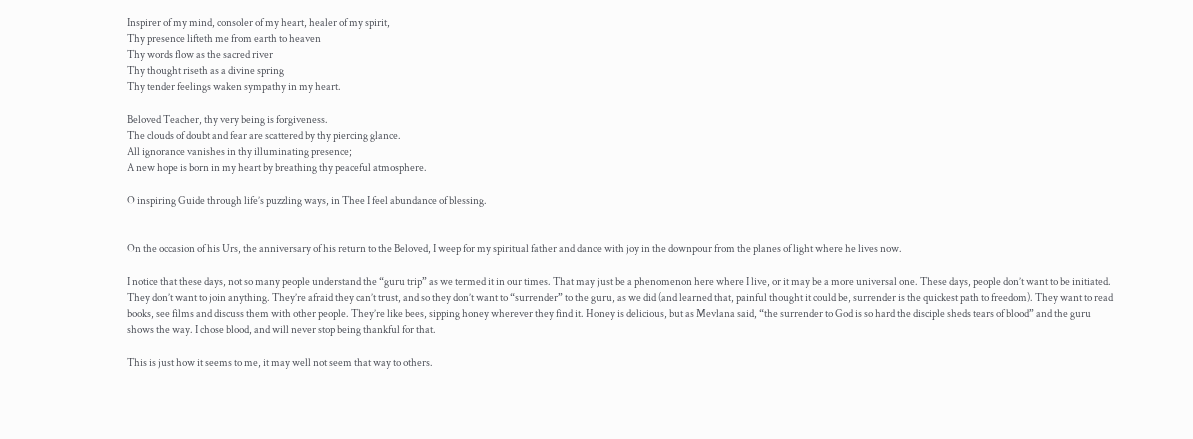Inspirer of my mind, consoler of my heart, healer of my spirit,
Thy presence lifteth me from earth to heaven
Thy words flow as the sacred river
Thy thought riseth as a divine spring
Thy tender feelings waken sympathy in my heart.

Beloved Teacher, thy very being is forgiveness.
The clouds of doubt and fear are scattered by thy piercing glance.
All ignorance vanishes in thy illuminating presence;
A new hope is born in my heart by breathing thy peaceful atmosphere.

O inspiring Guide through life’s puzzling ways, in Thee I feel abundance of blessing.


On the occasion of his Urs, the anniversary of his return to the Beloved, I weep for my spiritual father and dance with joy in the downpour from the planes of light where he lives now.

I notice that these days, not so many people understand the “guru trip” as we termed it in our times. That may just be a phenomenon here where I live, or it may be a more universal one. These days, people don’t want to be initiated. They don’t want to join anything. They’re afraid they can’t trust, and so they don’t want to “surrender” to the guru, as we did (and learned that, painful thought it could be, surrender is the quickest path to freedom). They want to read books, see films and discuss them with other people. They’re like bees, sipping honey wherever they find it. Honey is delicious, but as Mevlana said, “the surrender to God is so hard the disciple sheds tears of blood” and the guru shows the way. I chose blood, and will never stop being thankful for that.

This is just how it seems to me, it may well not seem that way to others.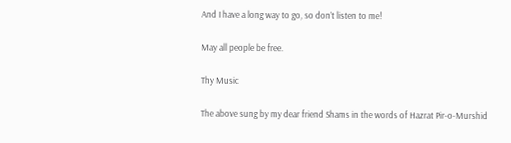And I have a long way to go, so don’t listen to me!

May all people be free.

Thy Music

The above sung by my dear friend Shams in the words of Hazrat Pir-o-Murshid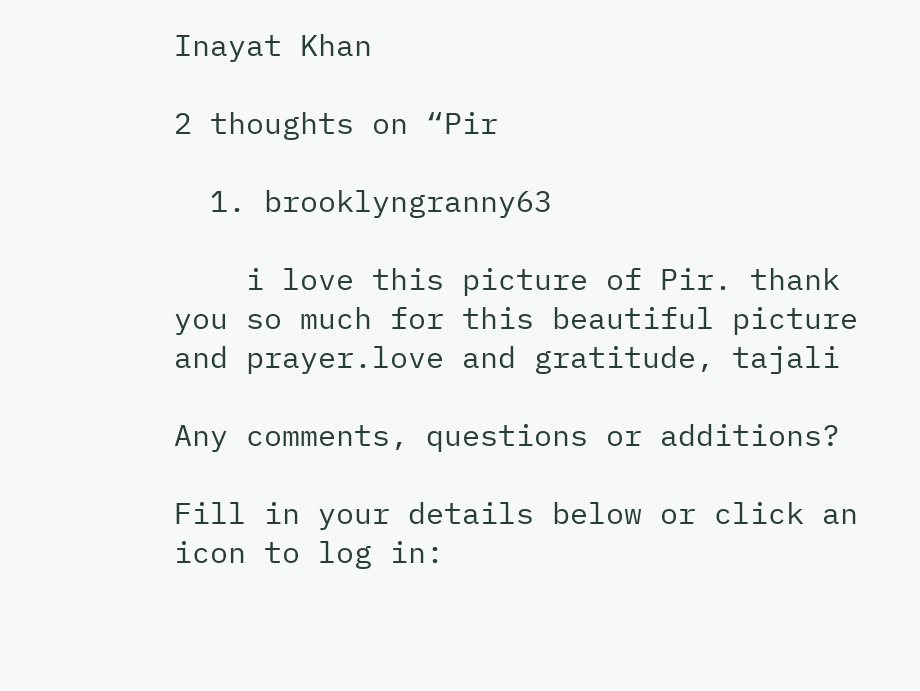Inayat Khan

2 thoughts on “Pir

  1. brooklyngranny63

    i love this picture of Pir. thank you so much for this beautiful picture and prayer.love and gratitude, tajali

Any comments, questions or additions?

Fill in your details below or click an icon to log in: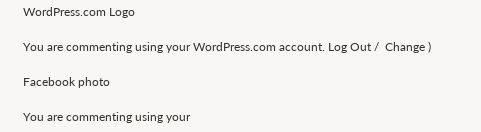WordPress.com Logo

You are commenting using your WordPress.com account. Log Out /  Change )

Facebook photo

You are commenting using your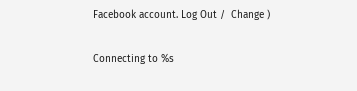Facebook account. Log Out /  Change )

Connecting to %s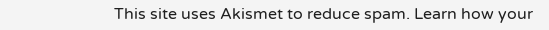This site uses Akismet to reduce spam. Learn how your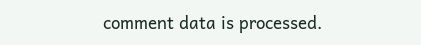comment data is processed.